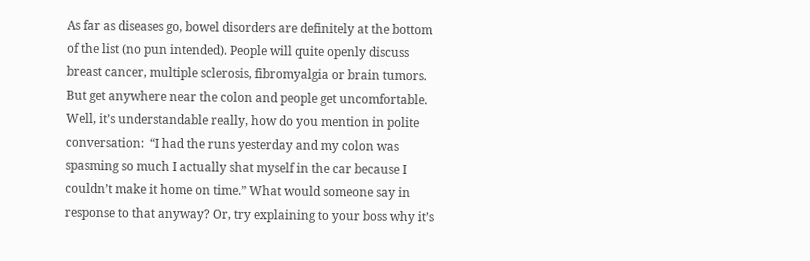As far as diseases go, bowel disorders are definitely at the bottom of the list (no pun intended). People will quite openly discuss breast cancer, multiple sclerosis, fibromyalgia or brain tumors. But get anywhere near the colon and people get uncomfortable. Well, it’s understandable really, how do you mention in polite conversation:  “I had the runs yesterday and my colon was spasming so much I actually shat myself in the car because I couldn’t make it home on time.” What would someone say in response to that anyway? Or, try explaining to your boss why it’s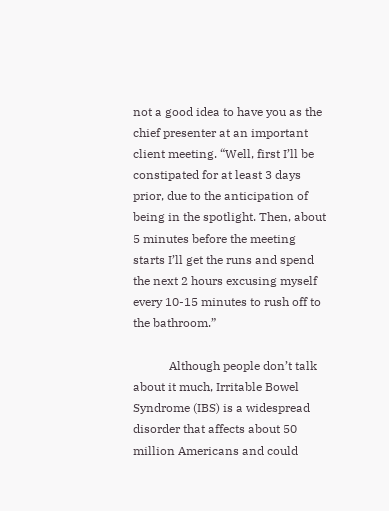not a good idea to have you as the chief presenter at an important client meeting. “Well, first I’ll be constipated for at least 3 days prior, due to the anticipation of being in the spotlight. Then, about 5 minutes before the meeting starts I’ll get the runs and spend the next 2 hours excusing myself every 10-15 minutes to rush off to the bathroom.”

            Although people don’t talk about it much, Irritable Bowel Syndrome (IBS) is a widespread disorder that affects about 50 million Americans and could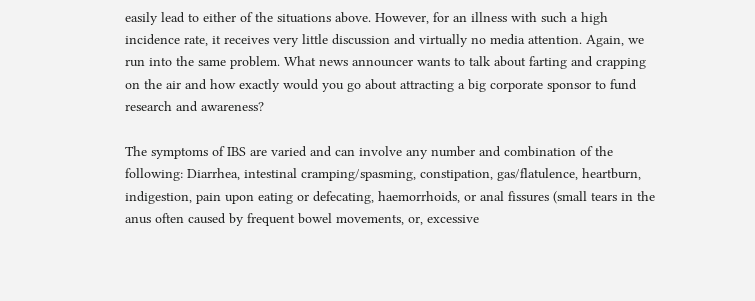easily lead to either of the situations above. However, for an illness with such a high incidence rate, it receives very little discussion and virtually no media attention. Again, we run into the same problem. What news announcer wants to talk about farting and crapping on the air and how exactly would you go about attracting a big corporate sponsor to fund research and awareness?

The symptoms of IBS are varied and can involve any number and combination of the following: Diarrhea, intestinal cramping/spasming, constipation, gas/flatulence, heartburn, indigestion, pain upon eating or defecating, haemorrhoids, or anal fissures (small tears in the anus often caused by frequent bowel movements, or, excessive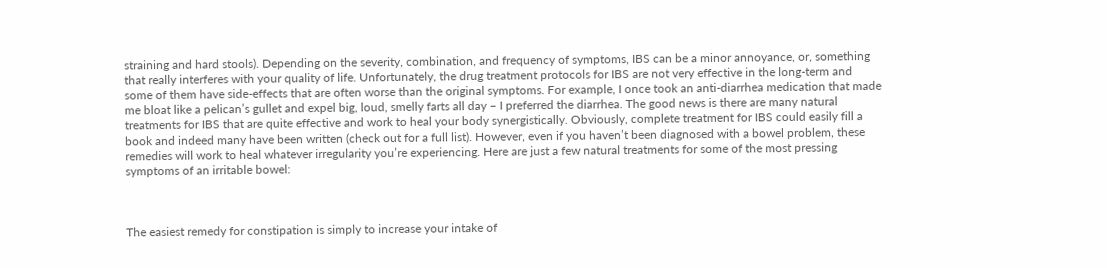straining and hard stools). Depending on the severity, combination, and frequency of symptoms, IBS can be a minor annoyance, or, something that really interferes with your quality of life. Unfortunately, the drug treatment protocols for IBS are not very effective in the long-term and some of them have side-effects that are often worse than the original symptoms. For example, I once took an anti-diarrhea medication that made me bloat like a pelican’s gullet and expel big, loud, smelly farts all day – I preferred the diarrhea. The good news is there are many natural treatments for IBS that are quite effective and work to heal your body synergistically. Obviously, complete treatment for IBS could easily fill a book and indeed many have been written (check out for a full list). However, even if you haven’t been diagnosed with a bowel problem, these remedies will work to heal whatever irregularity you’re experiencing. Here are just a few natural treatments for some of the most pressing symptoms of an irritable bowel:



The easiest remedy for constipation is simply to increase your intake of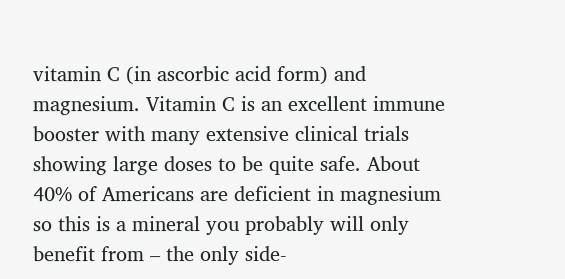vitamin C (in ascorbic acid form) and magnesium. Vitamin C is an excellent immune booster with many extensive clinical trials showing large doses to be quite safe. About 40% of Americans are deficient in magnesium so this is a mineral you probably will only benefit from – the only side-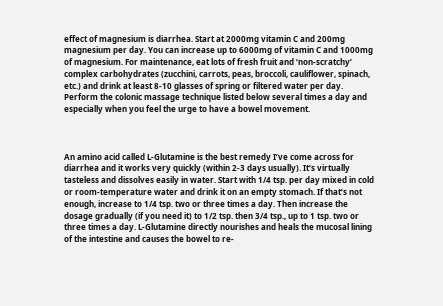effect of magnesium is diarrhea. Start at 2000mg vitamin C and 200mg magnesium per day. You can increase up to 6000mg of vitamin C and 1000mg of magnesium. For maintenance, eat lots of fresh fruit and ‘non-scratchy’ complex carbohydrates (zucchini, carrots, peas, broccoli, cauliflower, spinach, etc.) and drink at least 8-10 glasses of spring or filtered water per day. Perform the colonic massage technique listed below several times a day and especially when you feel the urge to have a bowel movement.



An amino acid called L-Glutamine is the best remedy I’ve come across for diarrhea and it works very quickly (within 2-3 days usually). It’s virtually tasteless and dissolves easily in water. Start with 1/4 tsp. per day mixed in cold or room-temperature water and drink it on an empty stomach. If that’s not enough, increase to 1/4 tsp. two or three times a day. Then increase the dosage gradually (if you need it) to 1/2 tsp. then 3/4 tsp., up to 1 tsp. two or three times a day. L-Glutamine directly nourishes and heals the mucosal lining of the intestine and causes the bowel to re-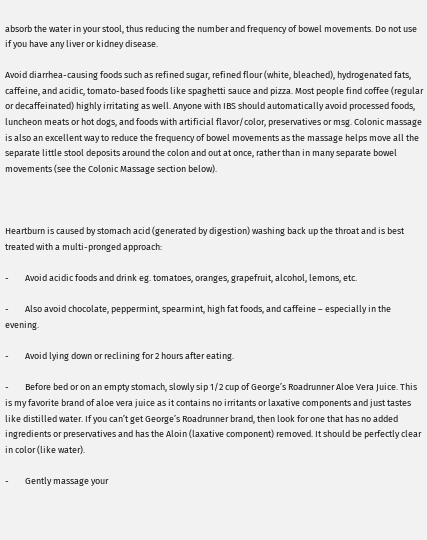absorb the water in your stool, thus reducing the number and frequency of bowel movements. Do not use if you have any liver or kidney disease.

Avoid diarrhea-causing foods such as refined sugar, refined flour (white, bleached), hydrogenated fats, caffeine, and acidic, tomato-based foods like spaghetti sauce and pizza. Most people find coffee (regular or decaffeinated) highly irritating as well. Anyone with IBS should automatically avoid processed foods, luncheon meats or hot dogs, and foods with artificial flavor/color, preservatives or msg. Colonic massage is also an excellent way to reduce the frequency of bowel movements as the massage helps move all the separate little stool deposits around the colon and out at once, rather than in many separate bowel movements (see the Colonic Massage section below).



Heartburn is caused by stomach acid (generated by digestion) washing back up the throat and is best treated with a multi-pronged approach:

-        Avoid acidic foods and drink eg. tomatoes, oranges, grapefruit, alcohol, lemons, etc.

-        Also avoid chocolate, peppermint, spearmint, high fat foods, and caffeine – especially in the evening.

-        Avoid lying down or reclining for 2 hours after eating.

-        Before bed or on an empty stomach, slowly sip 1/2 cup of George’s Roadrunner Aloe Vera Juice. This is my favorite brand of aloe vera juice as it contains no irritants or laxative components and just tastes like distilled water. If you can’t get George’s Roadrunner brand, then look for one that has no added ingredients or preservatives and has the Aloin (laxative component) removed. It should be perfectly clear in color (like water).

-        Gently massage your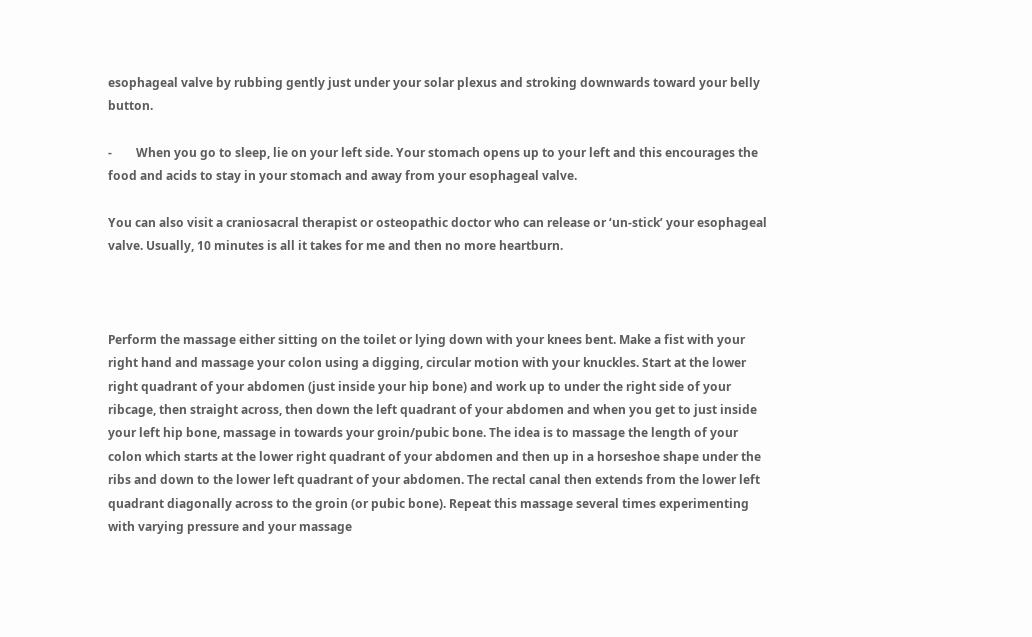esophageal valve by rubbing gently just under your solar plexus and stroking downwards toward your belly button.

-        When you go to sleep, lie on your left side. Your stomach opens up to your left and this encourages the food and acids to stay in your stomach and away from your esophageal valve.

You can also visit a craniosacral therapist or osteopathic doctor who can release or ‘un-stick’ your esophageal valve. Usually, 10 minutes is all it takes for me and then no more heartburn.



Perform the massage either sitting on the toilet or lying down with your knees bent. Make a fist with your right hand and massage your colon using a digging, circular motion with your knuckles. Start at the lower right quadrant of your abdomen (just inside your hip bone) and work up to under the right side of your ribcage, then straight across, then down the left quadrant of your abdomen and when you get to just inside your left hip bone, massage in towards your groin/pubic bone. The idea is to massage the length of your colon which starts at the lower right quadrant of your abdomen and then up in a horseshoe shape under the ribs and down to the lower left quadrant of your abdomen. The rectal canal then extends from the lower left quadrant diagonally across to the groin (or pubic bone). Repeat this massage several times experimenting with varying pressure and your massage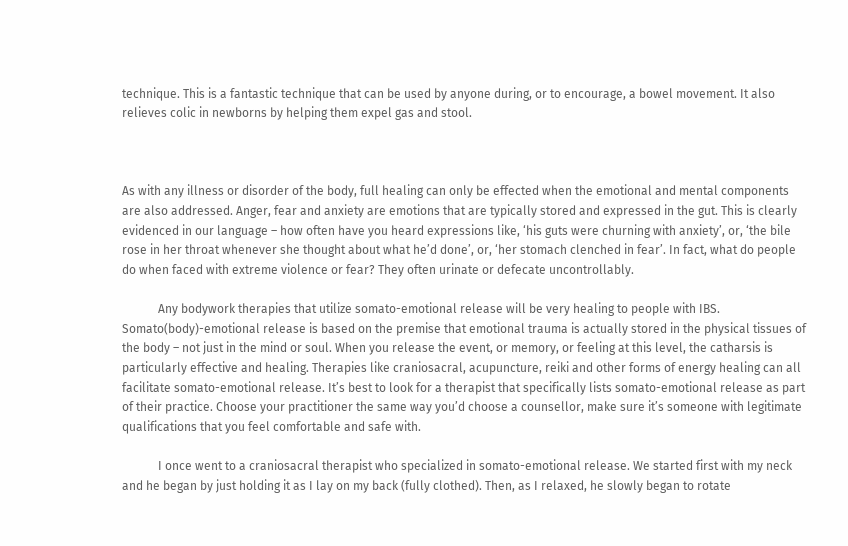technique. This is a fantastic technique that can be used by anyone during, or to encourage, a bowel movement. It also relieves colic in newborns by helping them expel gas and stool.



As with any illness or disorder of the body, full healing can only be effected when the emotional and mental components are also addressed. Anger, fear and anxiety are emotions that are typically stored and expressed in the gut. This is clearly evidenced in our language – how often have you heard expressions like, ‘his guts were churning with anxiety’, or, ‘the bile rose in her throat whenever she thought about what he’d done’, or, ‘her stomach clenched in fear’. In fact, what do people do when faced with extreme violence or fear? They often urinate or defecate uncontrollably.

            Any bodywork therapies that utilize somato-emotional release will be very healing to people with IBS. Somato(body)-emotional release is based on the premise that emotional trauma is actually stored in the physical tissues of the body – not just in the mind or soul. When you release the event, or memory, or feeling at this level, the catharsis is particularly effective and healing. Therapies like craniosacral, acupuncture, reiki and other forms of energy healing can all facilitate somato-emotional release. It’s best to look for a therapist that specifically lists somato-emotional release as part of their practice. Choose your practitioner the same way you’d choose a counsellor, make sure it’s someone with legitimate qualifications that you feel comfortable and safe with.

            I once went to a craniosacral therapist who specialized in somato-emotional release. We started first with my neck and he began by just holding it as I lay on my back (fully clothed). Then, as I relaxed, he slowly began to rotate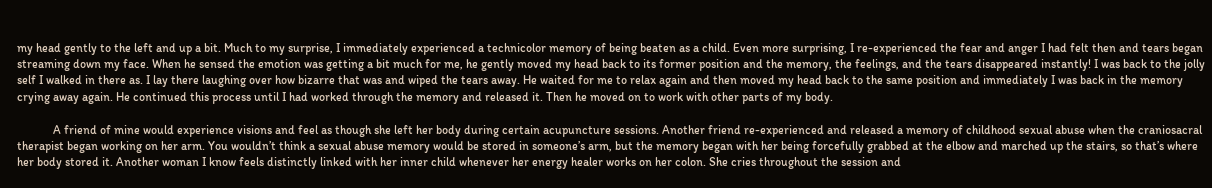my head gently to the left and up a bit. Much to my surprise, I immediately experienced a technicolor memory of being beaten as a child. Even more surprising, I re-experienced the fear and anger I had felt then and tears began streaming down my face. When he sensed the emotion was getting a bit much for me, he gently moved my head back to its former position and the memory, the feelings, and the tears disappeared instantly! I was back to the jolly self I walked in there as. I lay there laughing over how bizarre that was and wiped the tears away. He waited for me to relax again and then moved my head back to the same position and immediately I was back in the memory crying away again. He continued this process until I had worked through the memory and released it. Then he moved on to work with other parts of my body.

            A friend of mine would experience visions and feel as though she left her body during certain acupuncture sessions. Another friend re-experienced and released a memory of childhood sexual abuse when the craniosacral therapist began working on her arm. You wouldn’t think a sexual abuse memory would be stored in someone’s arm, but the memory began with her being forcefully grabbed at the elbow and marched up the stairs, so that’s where her body stored it. Another woman I know feels distinctly linked with her inner child whenever her energy healer works on her colon. She cries throughout the session and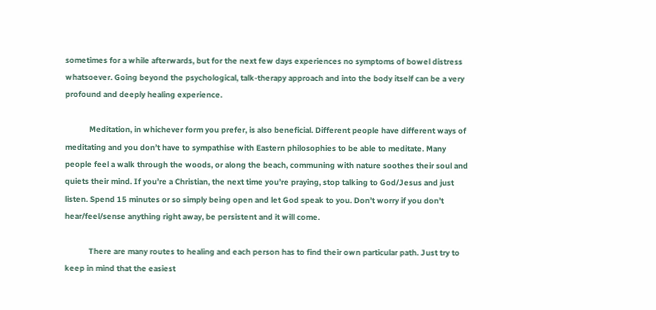sometimes for a while afterwards, but for the next few days experiences no symptoms of bowel distress whatsoever. Going beyond the psychological, talk-therapy approach and into the body itself can be a very profound and deeply healing experience.

            Meditation, in whichever form you prefer, is also beneficial. Different people have different ways of meditating and you don’t have to sympathise with Eastern philosophies to be able to meditate. Many people feel a walk through the woods, or along the beach, communing with nature soothes their soul and quiets their mind. If you’re a Christian, the next time you’re praying, stop talking to God/Jesus and just listen. Spend 15 minutes or so simply being open and let God speak to you. Don’t worry if you don’t hear/feel/sense anything right away, be persistent and it will come.

            There are many routes to healing and each person has to find their own particular path. Just try to keep in mind that the easiest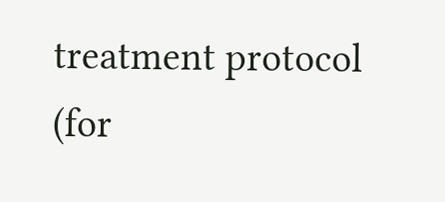treatment protocol (for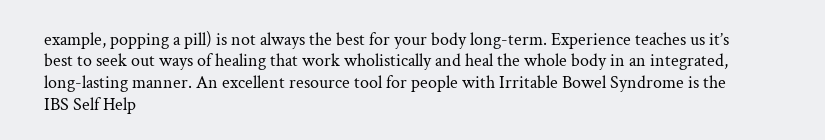example, popping a pill) is not always the best for your body long-term. Experience teaches us it’s best to seek out ways of healing that work wholistically and heal the whole body in an integrated, long-lasting manner. An excellent resource tool for people with Irritable Bowel Syndrome is the IBS Self Help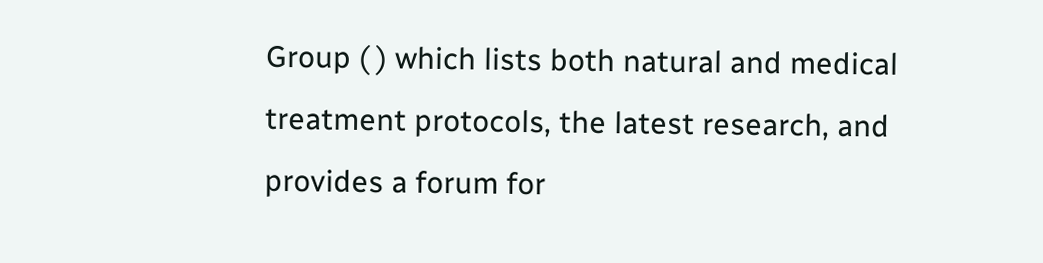Group ( ) which lists both natural and medical treatment protocols, the latest research, and provides a forum for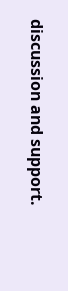discussion and support.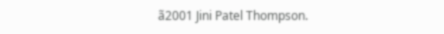ã2001 Jini Patel Thompson.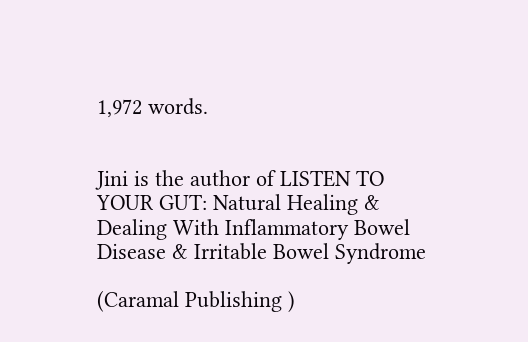1,972 words.


Jini is the author of LISTEN TO YOUR GUT: Natural Healing & Dealing With Inflammatory Bowel Disease & Irritable Bowel Syndrome

(Caramal Publishing )